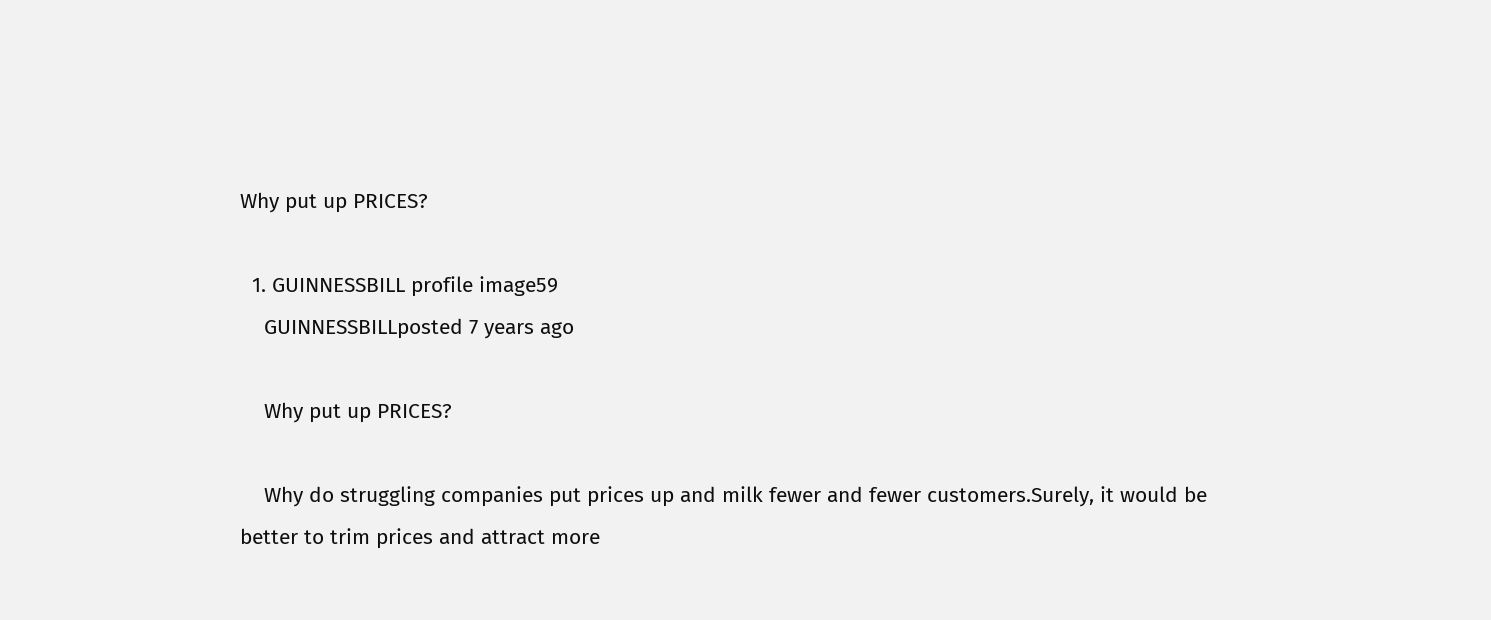Why put up PRICES?

  1. GUINNESSBILL profile image59
    GUINNESSBILLposted 7 years ago

    Why put up PRICES?

    Why do struggling companies put prices up and milk fewer and fewer customers.Surely, it would be better to trim prices and attract more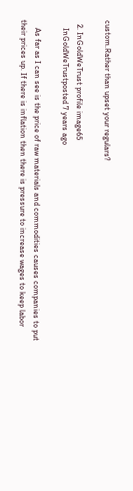custom.Rather than upset your regulars?

  2. InGoldWeTrust profile image65
    InGoldWeTrustposted 7 years ago

    As far as I can see is the price of raw materials and commodities causes companies to put their prices up. If there is inflation then there is pressure to increase wages to keep labor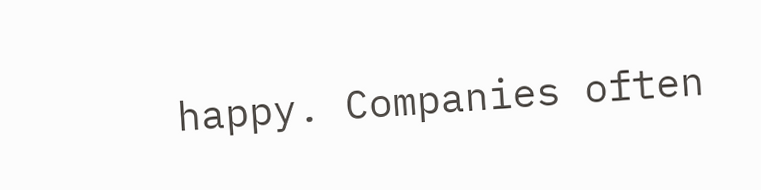happy. Companies often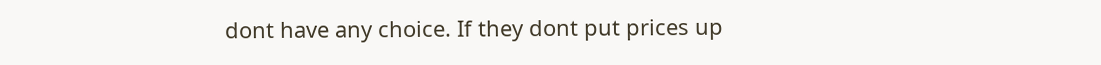dont have any choice. If they dont put prices up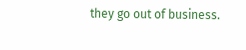they go out of business.